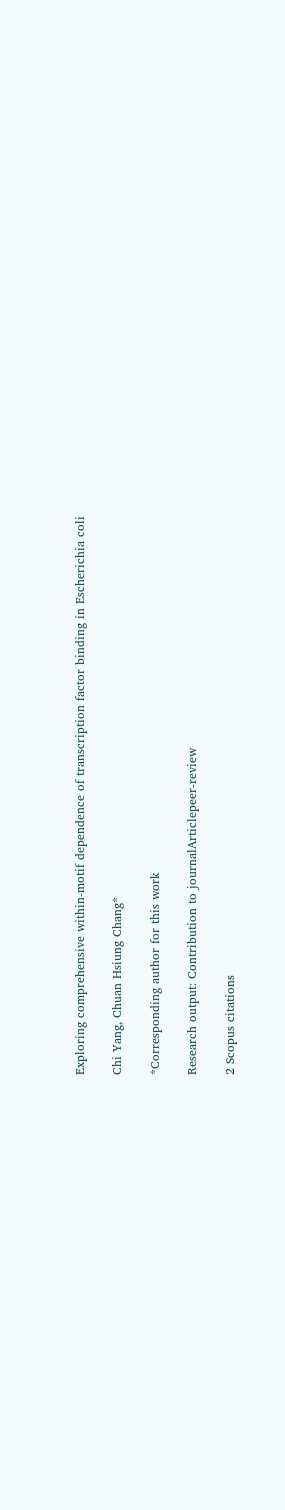Exploring comprehensive within-motif dependence of transcription factor binding in Escherichia coli

Chi Yang, Chuan Hsiung Chang*

*Corresponding author for this work

Research output: Contribution to journalArticlepeer-review

2 Scopus citations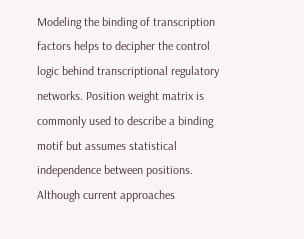Modeling the binding of transcription factors helps to decipher the control logic behind transcriptional regulatory networks. Position weight matrix is commonly used to describe a binding motif but assumes statistical independence between positions. Although current approaches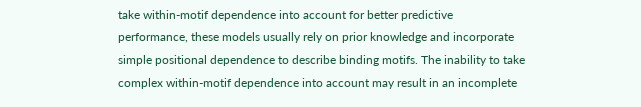take within-motif dependence into account for better predictive performance, these models usually rely on prior knowledge and incorporate simple positional dependence to describe binding motifs. The inability to take complex within-motif dependence into account may result in an incomplete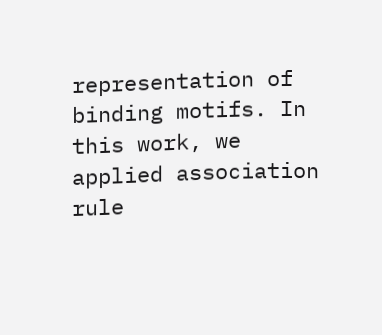representation of binding motifs. In this work, we applied association rule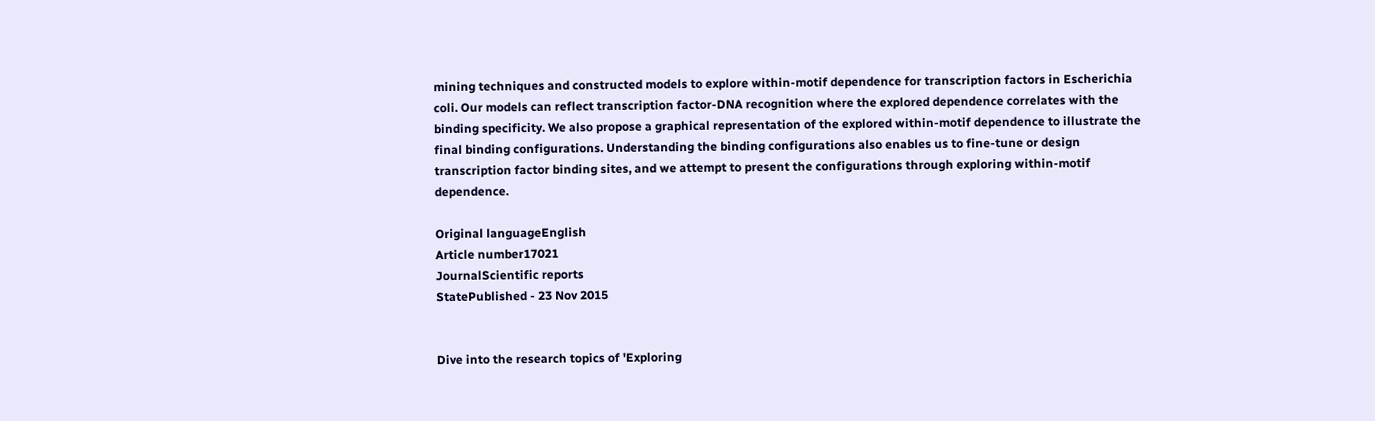mining techniques and constructed models to explore within-motif dependence for transcription factors in Escherichia coli. Our models can reflect transcription factor-DNA recognition where the explored dependence correlates with the binding specificity. We also propose a graphical representation of the explored within-motif dependence to illustrate the final binding configurations. Understanding the binding configurations also enables us to fine-tune or design transcription factor binding sites, and we attempt to present the configurations through exploring within-motif dependence.

Original languageEnglish
Article number17021
JournalScientific reports
StatePublished - 23 Nov 2015


Dive into the research topics of 'Exploring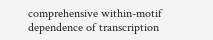comprehensive within-motif dependence of transcription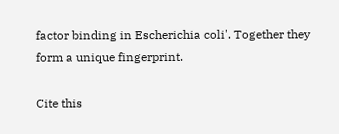factor binding in Escherichia coli'. Together they form a unique fingerprint.

Cite this